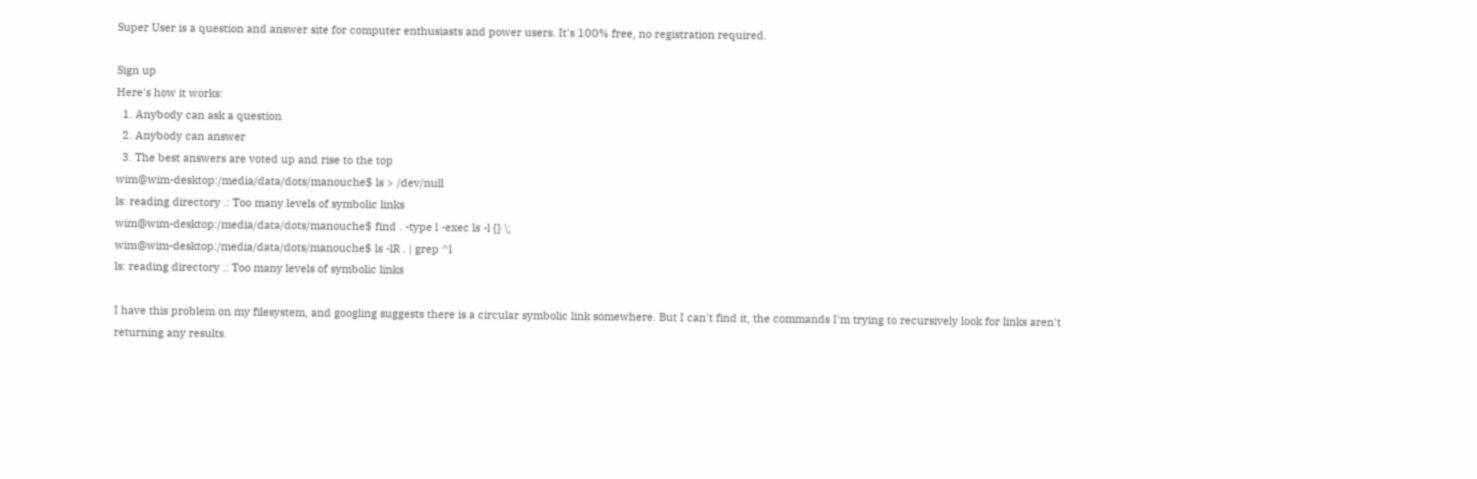Super User is a question and answer site for computer enthusiasts and power users. It's 100% free, no registration required.

Sign up
Here's how it works:
  1. Anybody can ask a question
  2. Anybody can answer
  3. The best answers are voted up and rise to the top
wim@wim-desktop:/media/data/dots/manouche$ ls > /dev/null
ls: reading directory .: Too many levels of symbolic links
wim@wim-desktop:/media/data/dots/manouche$ find . -type l -exec ls -l {} \;
wim@wim-desktop:/media/data/dots/manouche$ ls -lR . | grep ^l
ls: reading directory .: Too many levels of symbolic links

I have this problem on my filesystem, and googling suggests there is a circular symbolic link somewhere. But I can't find it, the commands I'm trying to recursively look for links aren't returning any results.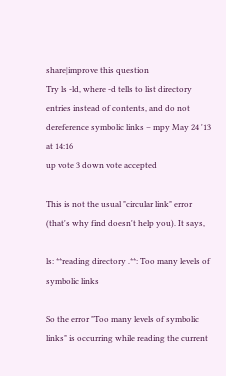share|improve this question
Try ls -ld, where -d tells to list directory entries instead of contents, and do not dereference symbolic links – mpy May 24 '13 at 14:16
up vote 3 down vote accepted

This is not the usual "circular link" error (that's why find doesn't help you). It says,

ls: **reading directory .**: Too many levels of symbolic links

So the error "Too many levels of symbolic links" is occurring while reading the current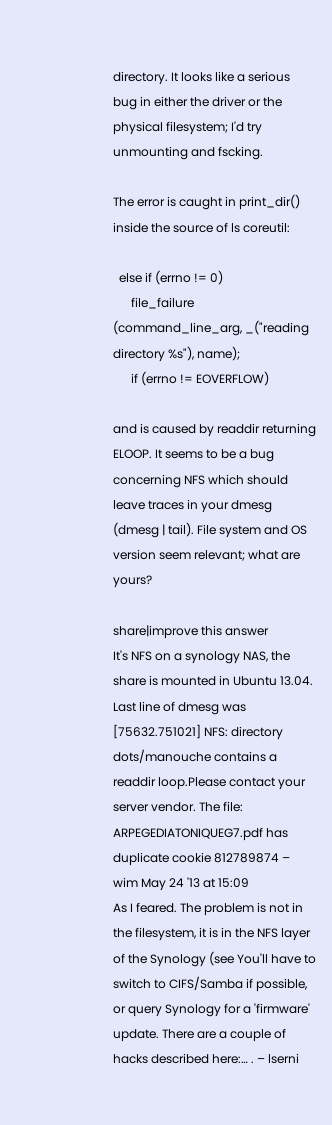directory. It looks like a serious bug in either the driver or the physical filesystem; I'd try unmounting and fscking.

The error is caught in print_dir() inside the source of ls coreutil:

  else if (errno != 0)
      file_failure (command_line_arg, _("reading directory %s"), name);
      if (errno != EOVERFLOW)

and is caused by readdir returning ELOOP. It seems to be a bug concerning NFS which should leave traces in your dmesg (dmesg | tail). File system and OS version seem relevant; what are yours?

share|improve this answer
It's NFS on a synology NAS, the share is mounted in Ubuntu 13.04. Last line of dmesg was [75632.751021] NFS: directory dots/manouche contains a readdir loop.Please contact your server vendor. The file: ARPEGEDIATONIQUEG7.pdf has duplicate cookie 812789874 – wim May 24 '13 at 15:09
As I feared. The problem is not in the filesystem, it is in the NFS layer of the Synology (see You'll have to switch to CIFS/Samba if possible, or query Synology for a 'firmware' update. There are a couple of hacks described here:… . – lserni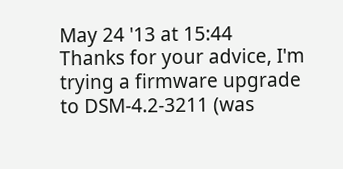May 24 '13 at 15:44
Thanks for your advice, I'm trying a firmware upgrade to DSM-4.2-3211 (was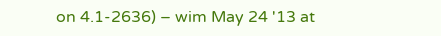on 4.1-2636) – wim May 24 '13 at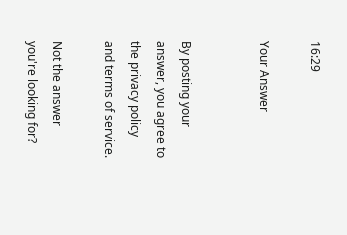16:29

Your Answer


By posting your answer, you agree to the privacy policy and terms of service.

Not the answer you're looking for?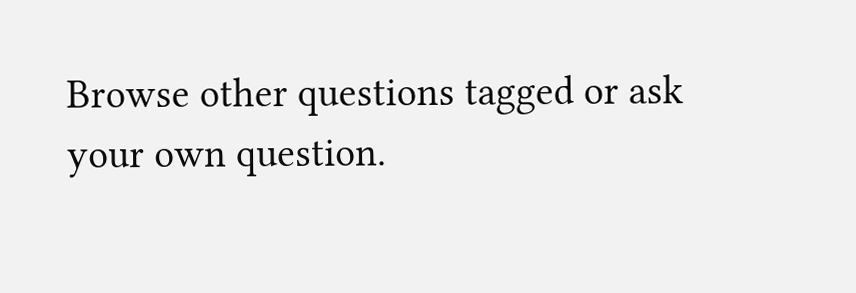Browse other questions tagged or ask your own question.